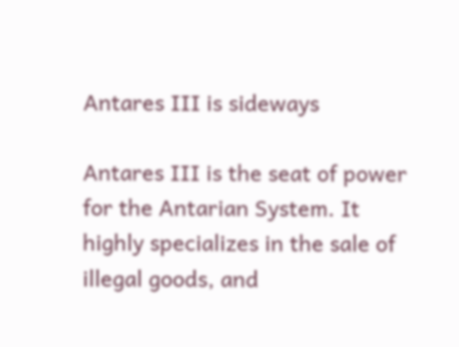Antares III is sideways

Antares III is the seat of power for the Antarian System. It highly specializes in the sale of illegal goods, and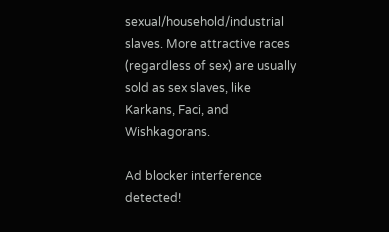sexual/household/industrial slaves. More attractive races (regardless of sex) are usually sold as sex slaves, like Karkans, Faci, and Wishkagorans.

Ad blocker interference detected!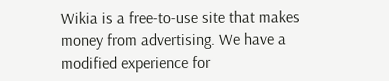Wikia is a free-to-use site that makes money from advertising. We have a modified experience for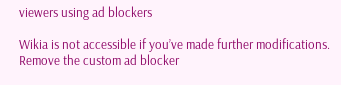viewers using ad blockers

Wikia is not accessible if you’ve made further modifications. Remove the custom ad blocker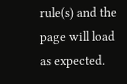rule(s) and the page will load as expected.